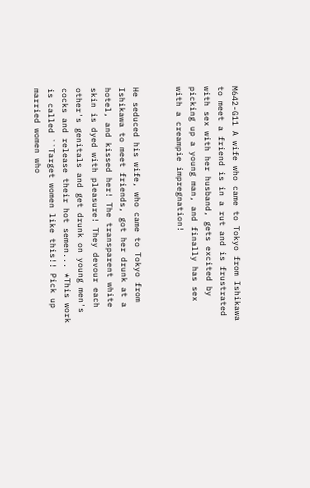M642-G11 A wife who came to Tokyo from Ishikawa to meet a friend is in a rut and is frustrated with sex with her husband, gets excited by picking up a young man, and finally has sex with a creampie impregnation!


He seduced his wife, who came to Tokyo from Ishikawa to meet friends, got her drunk at a hotel, and kissed her! The transparent white skin is dyed with pleasure! They devour each other's genitals and get drunk on young men's cocks and release their hot semen... *This work is called ``Target women like this!! Pick up married women who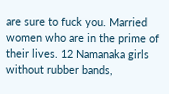are sure to fuck you. Married women who are in the prime of their lives. 12 Namanaka girls without rubber bands,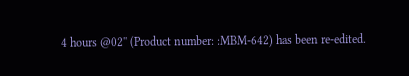4 hours @02'' (Product number: :MBM-642) has been re-edited.